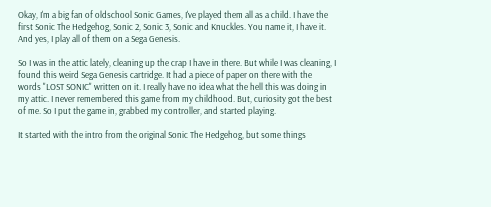Okay, I'm a big fan of oldschool Sonic Games, I've played them all as a child. I have the first Sonic The Hedgehog, Sonic 2, Sonic 3, Sonic and Knuckles. You name it, I have it. And yes, I play all of them on a Sega Genesis.

So I was in the attic lately, cleaning up the crap I have in there. But while I was cleaning, I found this weird Sega Genesis cartridge. It had a piece of paper on there with the words "LOST SONIC" written on it. I really have no idea what the hell this was doing in my attic. I never remembered this game from my childhood. But, curiosity got the best of me. So I put the game in, grabbed my controller, and started playing.

It started with the intro from the original Sonic The Hedgehog, but some things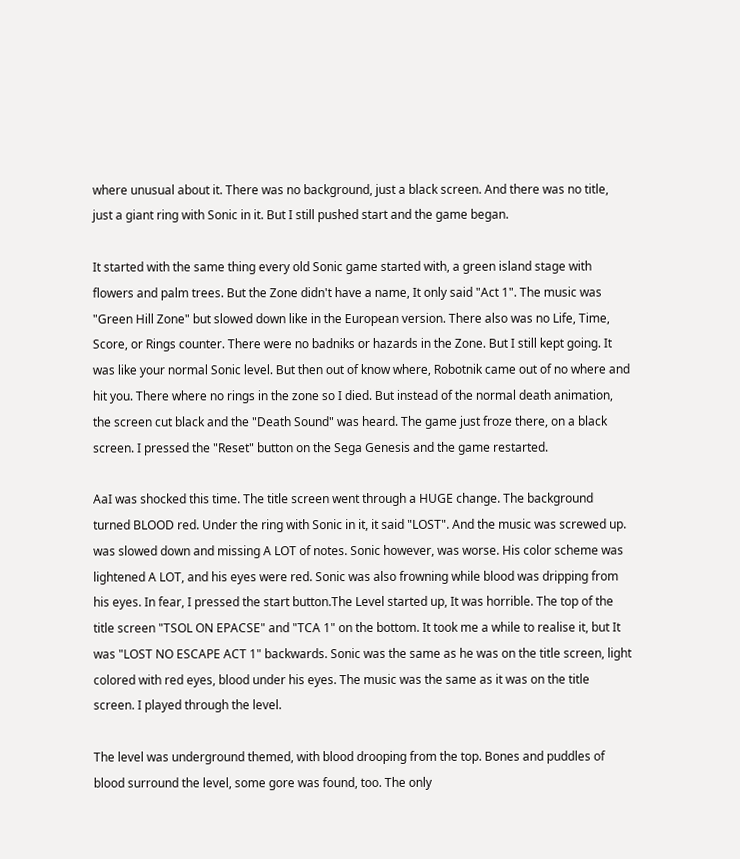where unusual about it. There was no background, just a black screen. And there was no title, just a giant ring with Sonic in it. But I still pushed start and the game began.

It started with the same thing every old Sonic game started with, a green island stage with flowers and palm trees. But the Zone didn't have a name, It only said "Act 1". The music was "Green Hill Zone" but slowed down like in the European version. There also was no Life, Time, Score, or Rings counter. There were no badniks or hazards in the Zone. But I still kept going. It was like your normal Sonic level. But then out of know where, Robotnik came out of no where and hit you. There where no rings in the zone so I died. But instead of the normal death animation, the screen cut black and the "Death Sound" was heard. The game just froze there, on a black screen. I pressed the "Reset" button on the Sega Genesis and the game restarted.

AaI was shocked this time. The title screen went through a HUGE change. The background turned BLOOD red. Under the ring with Sonic in it, it said "LOST". And the music was screwed up. was slowed down and missing A LOT of notes. Sonic however, was worse. His color scheme was lightened A LOT, and his eyes were red. Sonic was also frowning while blood was dripping from his eyes. In fear, I pressed the start button.The Level started up, It was horrible. The top of the title screen "TSOL ON EPACSE" and "TCA 1" on the bottom. It took me a while to realise it, but It was "LOST NO ESCAPE ACT 1" backwards. Sonic was the same as he was on the title screen, light colored with red eyes, blood under his eyes. The music was the same as it was on the title screen. I played through the level.

The level was underground themed, with blood drooping from the top. Bones and puddles of blood surround the level, some gore was found, too. The only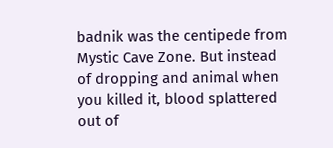badnik was the centipede from Mystic Cave Zone. But instead of dropping and animal when you killed it, blood splattered out of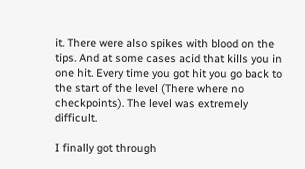it. There were also spikes with blood on the tips. And at some cases acid that kills you in one hit. Every time you got hit you go back to the start of the level (There where no checkpoints). The level was extremely difficult.

I finally got through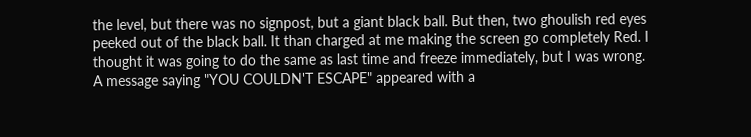the level, but there was no signpost, but a giant black ball. But then, two ghoulish red eyes peeked out of the black ball. It than charged at me making the screen go completely Red. I thought it was going to do the same as last time and freeze immediately, but I was wrong. A message saying "YOU COULDN'T ESCAPE" appeared with a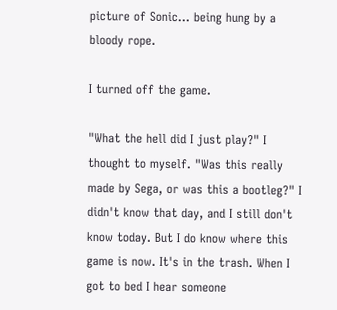picture of Sonic... being hung by a bloody rope.

I turned off the game.

"What the hell did I just play?" I thought to myself. "Was this really made by Sega, or was this a bootleg?" I didn't know that day, and I still don't know today. But I do know where this game is now. It's in the trash. When I got to bed I hear someone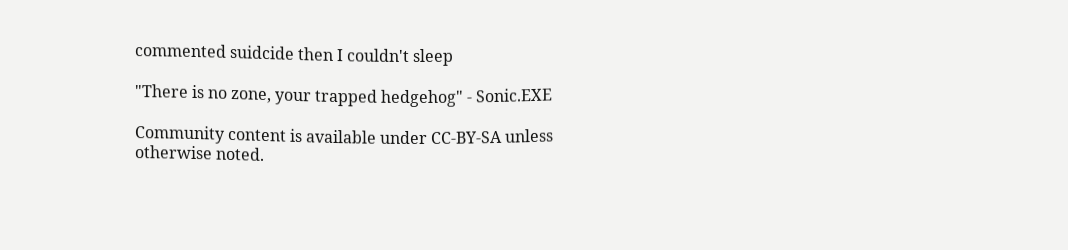commented suidcide then I couldn't sleep

"There is no zone, your trapped hedgehog" - Sonic.EXE

Community content is available under CC-BY-SA unless otherwise noted.